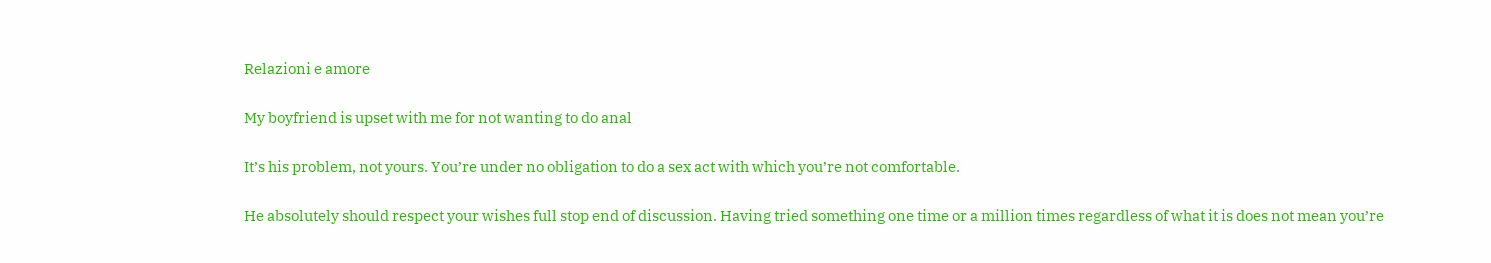Relazioni e amore

My boyfriend is upset with me for not wanting to do anal

It’s his problem, not yours. You’re under no obligation to do a sex act with which you’re not comfortable.

He absolutely should respect your wishes full stop end of discussion. Having tried something one time or a million times regardless of what it is does not mean you’re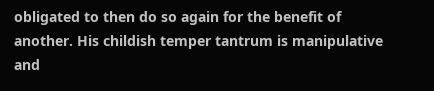obligated to then do so again for the benefit of another. His childish temper tantrum is manipulative and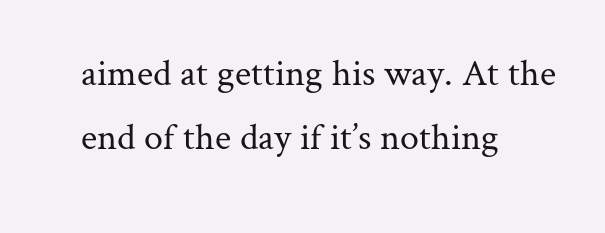aimed at getting his way. At the end of the day if it’s nothing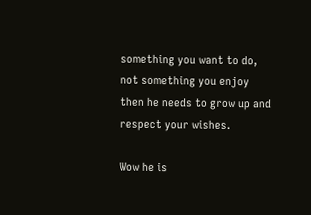something you want to do, not something you enjoy then he needs to grow up and respect your wishes.

Wow he is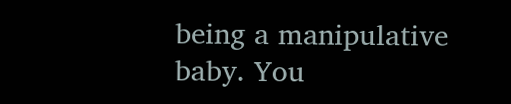being a manipulative baby. You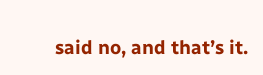said no, and that’s it.